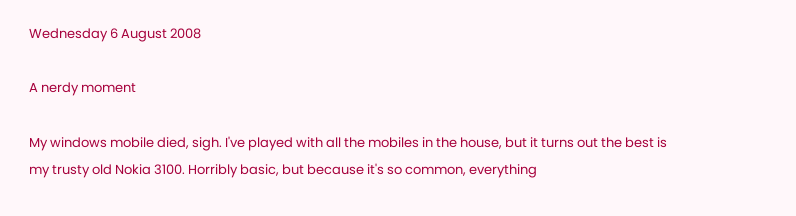Wednesday 6 August 2008

A nerdy moment

My windows mobile died, sigh. I've played with all the mobiles in the house, but it turns out the best is my trusty old Nokia 3100. Horribly basic, but because it's so common, everything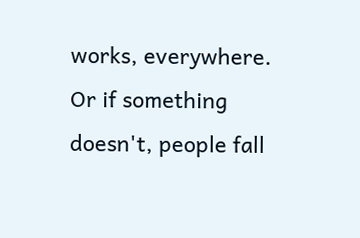works, everywhere. Or if something doesn't, people fall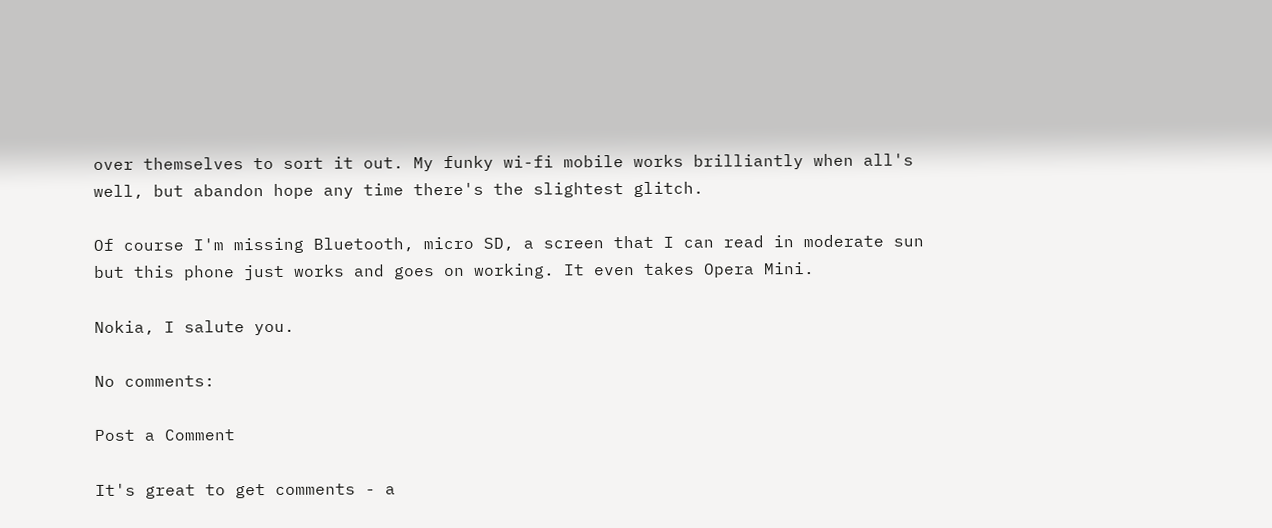over themselves to sort it out. My funky wi-fi mobile works brilliantly when all's well, but abandon hope any time there's the slightest glitch.

Of course I'm missing Bluetooth, micro SD, a screen that I can read in moderate sun but this phone just works and goes on working. It even takes Opera Mini.

Nokia, I salute you.

No comments:

Post a Comment

It's great to get comments - a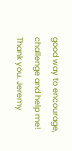good way to encourage, challenge and help me! Thank you. Jeremy